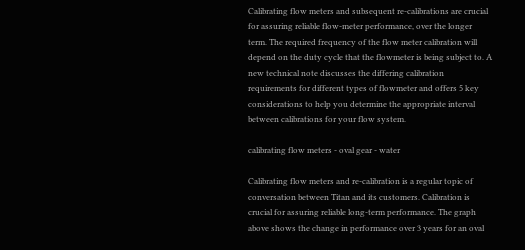Calibrating flow meters and subsequent re-calibrations are crucial for assuring reliable flow-meter performance, over the longer term. The required frequency of the flow meter calibration will depend on the duty cycle that the flowmeter is being subject to. A new technical note discusses the differing calibration requirements for different types of flowmeter and offers 5 key considerations to help you determine the appropriate interval between calibrations for your flow system.

calibrating flow meters - oval gear - water

Calibrating flow meters and re-calibration is a regular topic of conversation between Titan and its customers. Calibration is crucial for assuring reliable long-term performance. The graph above shows the change in performance over 3 years for an oval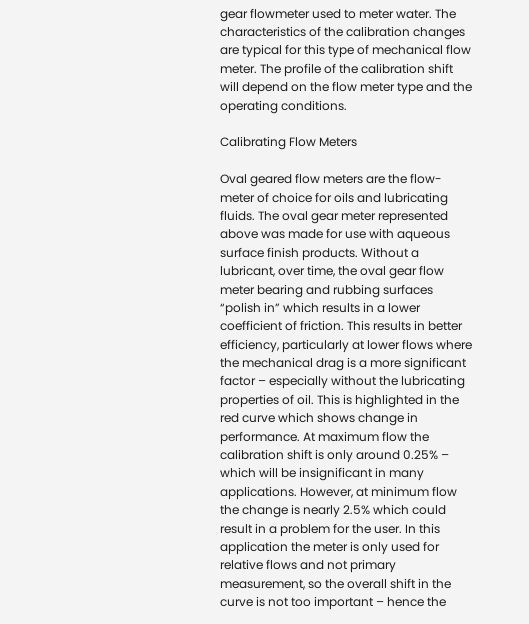gear flowmeter used to meter water. The characteristics of the calibration changes are typical for this type of mechanical flow meter. The profile of the calibration shift will depend on the flow meter type and the operating conditions.

Calibrating Flow Meters

Oval geared flow meters are the flow-meter of choice for oils and lubricating fluids. The oval gear meter represented above was made for use with aqueous surface finish products. Without a lubricant, over time, the oval gear flow meter bearing and rubbing surfaces “polish in” which results in a lower coefficient of friction. This results in better efficiency, particularly at lower flows where the mechanical drag is a more significant factor – especially without the lubricating properties of oil. This is highlighted in the red curve which shows change in performance. At maximum flow the calibration shift is only around 0.25% – which will be insignificant in many applications. However, at minimum flow the change is nearly 2.5% which could result in a problem for the user. In this application the meter is only used for relative flows and not primary measurement, so the overall shift in the curve is not too important – hence the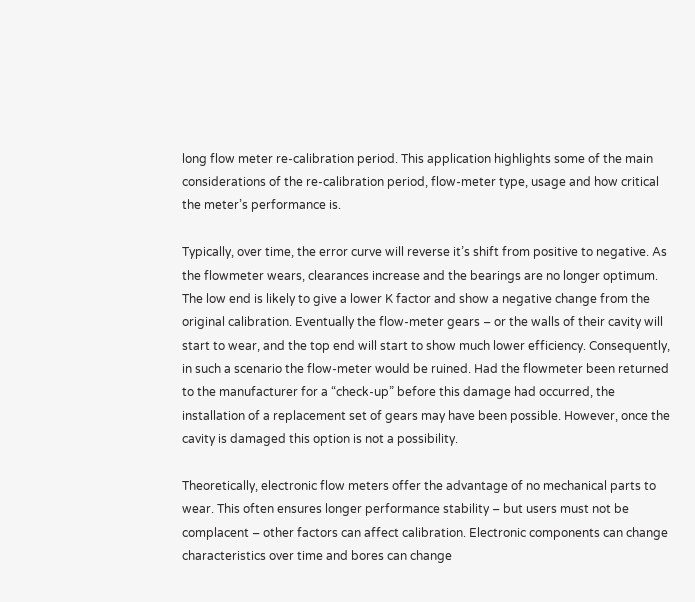long flow meter re-calibration period. This application highlights some of the main considerations of the re-calibration period, flow-meter type, usage and how critical the meter’s performance is.

Typically, over time, the error curve will reverse it’s shift from positive to negative. As the flowmeter wears, clearances increase and the bearings are no longer optimum. The low end is likely to give a lower K factor and show a negative change from the original calibration. Eventually the flow-meter gears – or the walls of their cavity will start to wear, and the top end will start to show much lower efficiency. Consequently, in such a scenario the flow-meter would be ruined. Had the flowmeter been returned to the manufacturer for a “check-up” before this damage had occurred, the installation of a replacement set of gears may have been possible. However, once the cavity is damaged this option is not a possibility.

Theoretically, electronic flow meters offer the advantage of no mechanical parts to wear. This often ensures longer performance stability – but users must not be complacent – other factors can affect calibration. Electronic components can change characteristics over time and bores can change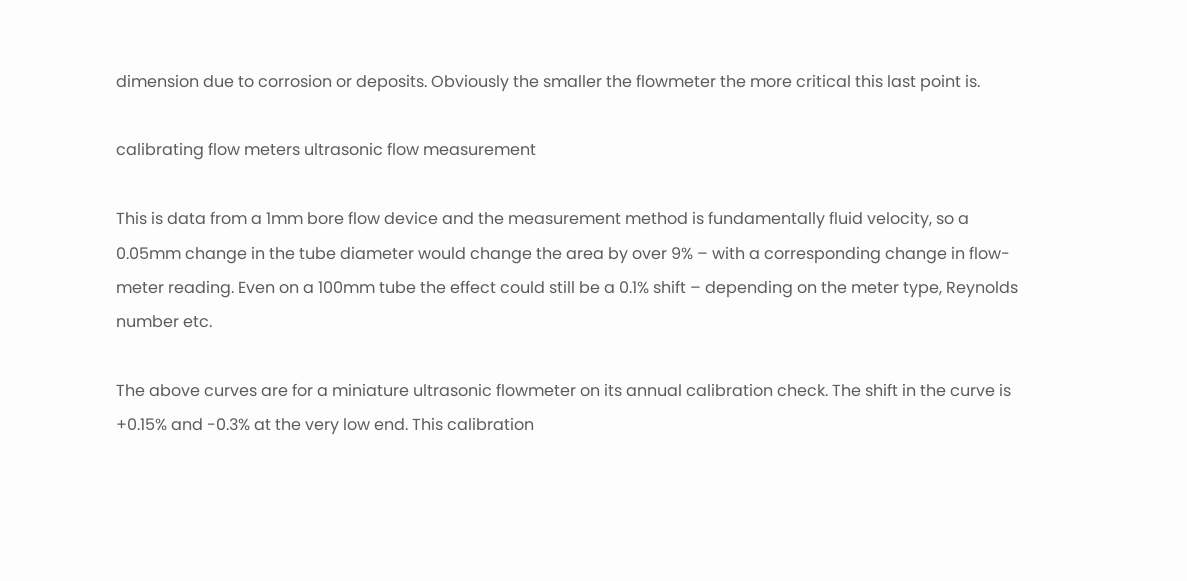dimension due to corrosion or deposits. Obviously the smaller the flowmeter the more critical this last point is.

calibrating flow meters ultrasonic flow measurement

This is data from a 1mm bore flow device and the measurement method is fundamentally fluid velocity, so a 0.05mm change in the tube diameter would change the area by over 9% – with a corresponding change in flow-meter reading. Even on a 100mm tube the effect could still be a 0.1% shift – depending on the meter type, Reynolds number etc.

The above curves are for a miniature ultrasonic flowmeter on its annual calibration check. The shift in the curve is +0.15% and -0.3% at the very low end. This calibration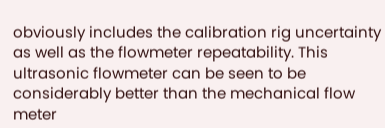obviously includes the calibration rig uncertainty as well as the flowmeter repeatability. This ultrasonic flowmeter can be seen to be considerably better than the mechanical flow meter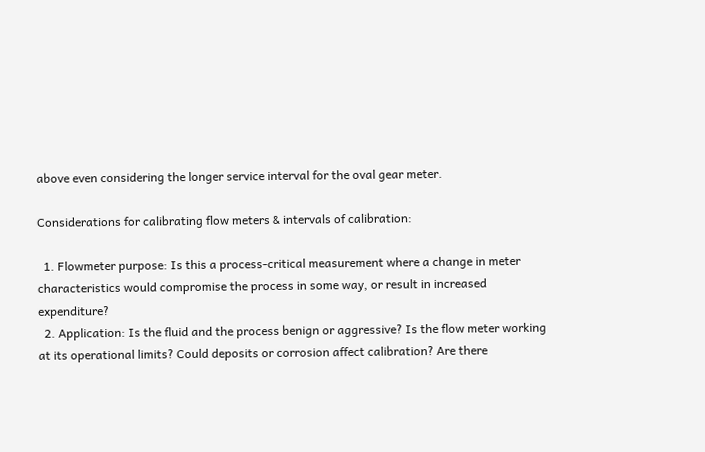above even considering the longer service interval for the oval gear meter.

Considerations for calibrating flow meters & intervals of calibration:

  1. Flowmeter purpose: Is this a process-critical measurement where a change in meter characteristics would compromise the process in some way, or result in increased expenditure?
  2. Application: Is the fluid and the process benign or aggressive? Is the flow meter working at its operational limits? Could deposits or corrosion affect calibration? Are there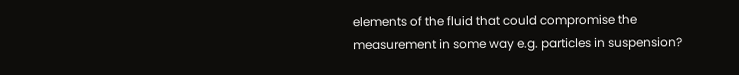elements of the fluid that could compromise the measurement in some way e.g. particles in suspension?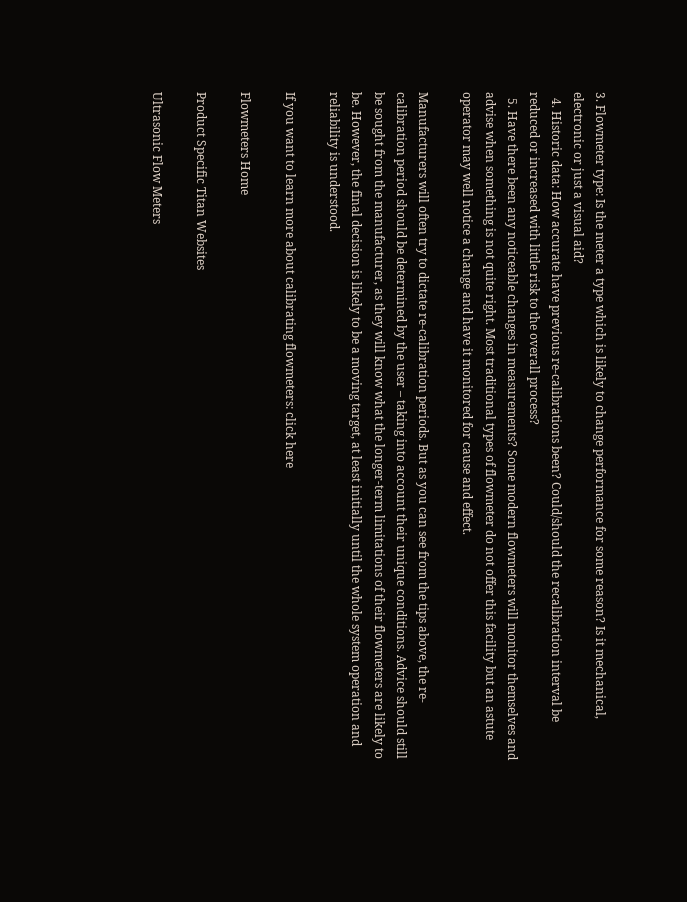3. Flowmeter type: Is the meter a type which is likely to change performance for some reason? Is it mechanical, electronic or just a visual aid?
  4. Historic data: How accurate have previous re-calibrations been? Could/should the recalibration interval be reduced or increased with little risk to the overall process?
  5. Have there been any noticeable changes in measurements? Some modern flowmeters will monitor themselves and advise when something is not quite right. Most traditional types of flowmeter do not offer this facility but an astute operator may well notice a change and have it monitored for cause and effect.

Manufacturers will often try to dictate re-calibration periods. But as you can see from the tips above, the re-calibration period should be determined by the user – taking into account their unique conditions. Advice should still be sought from the manufacturer, as they will know what the longer-term limitations of their flowmeters are likely to be. However, the final decision is likely to be a moving target, at least initially until the whole system operation and reliability is understood.

If you want to learn more about calibrating flowmeters: click here

Flowmeters Home

Product Specific Titan Websites

Ultrasonic Flow Meters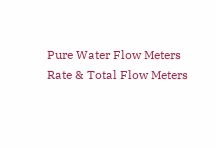Pure Water Flow Meters
Rate & Total Flow Meters